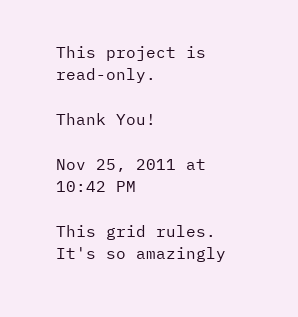This project is read-only.

Thank You!

Nov 25, 2011 at 10:42 PM

This grid rules. It's so amazingly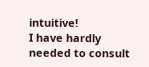intuitive!
I have hardly needed to consult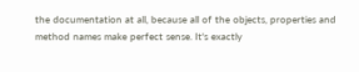the documentation at all, because all of the objects, properties and method names make perfect sense. It's exactly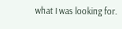what I was looking for.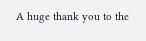A huge thank you to the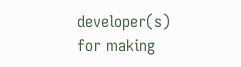developer(s) for making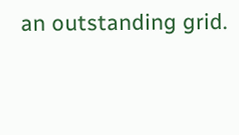an outstanding grid.